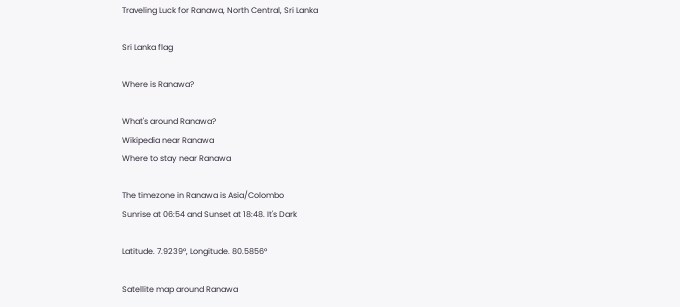Traveling Luck for Ranawa, North Central, Sri Lanka

Sri Lanka flag

Where is Ranawa?

What's around Ranawa?
Wikipedia near Ranawa
Where to stay near Ranawa

The timezone in Ranawa is Asia/Colombo
Sunrise at 06:54 and Sunset at 18:48. It's Dark

Latitude. 7.9239°, Longitude. 80.5856°

Satellite map around Ranawa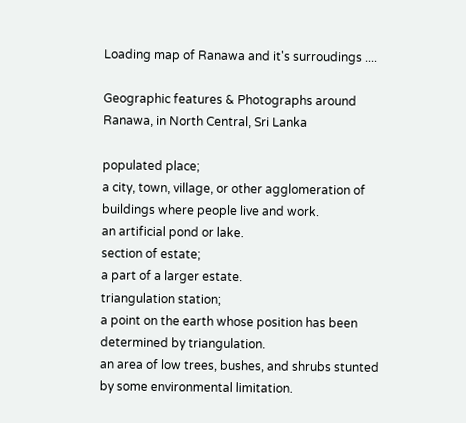Loading map of Ranawa and it's surroudings ....

Geographic features & Photographs around Ranawa, in North Central, Sri Lanka

populated place;
a city, town, village, or other agglomeration of buildings where people live and work.
an artificial pond or lake.
section of estate;
a part of a larger estate.
triangulation station;
a point on the earth whose position has been determined by triangulation.
an area of low trees, bushes, and shrubs stunted by some environmental limitation.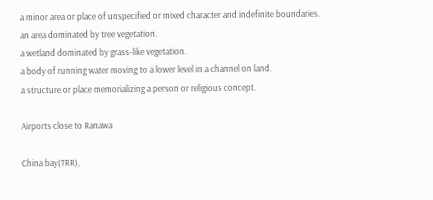a minor area or place of unspecified or mixed character and indefinite boundaries.
an area dominated by tree vegetation.
a wetland dominated by grass-like vegetation.
a body of running water moving to a lower level in a channel on land.
a structure or place memorializing a person or religious concept.

Airports close to Ranawa

China bay(TRR),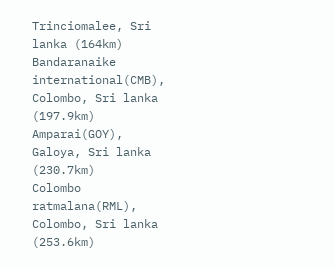Trinciomalee, Sri lanka (164km)
Bandaranaike international(CMB), Colombo, Sri lanka (197.9km)
Amparai(GOY), Galoya, Sri lanka (230.7km)
Colombo ratmalana(RML), Colombo, Sri lanka (253.6km)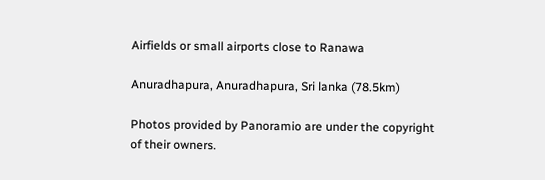Airfields or small airports close to Ranawa

Anuradhapura, Anuradhapura, Sri lanka (78.5km)

Photos provided by Panoramio are under the copyright of their owners.